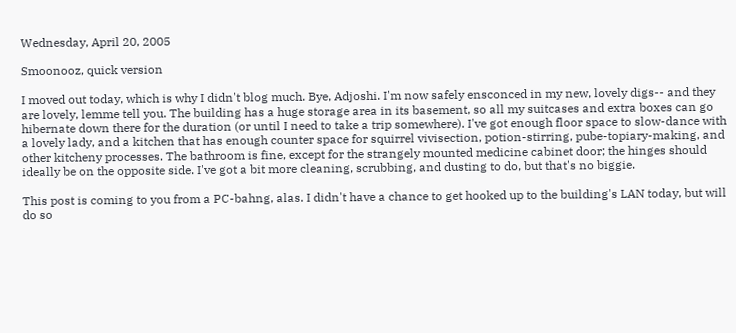Wednesday, April 20, 2005

Smoonooz, quick version

I moved out today, which is why I didn't blog much. Bye, Adjoshi. I'm now safely ensconced in my new, lovely digs-- and they are lovely, lemme tell you. The building has a huge storage area in its basement, so all my suitcases and extra boxes can go hibernate down there for the duration (or until I need to take a trip somewhere). I've got enough floor space to slow-dance with a lovely lady, and a kitchen that has enough counter space for squirrel vivisection, potion-stirring, pube-topiary-making, and other kitcheny processes. The bathroom is fine, except for the strangely mounted medicine cabinet door; the hinges should ideally be on the opposite side. I've got a bit more cleaning, scrubbing, and dusting to do, but that's no biggie.

This post is coming to you from a PC-bahng, alas. I didn't have a chance to get hooked up to the building's LAN today, but will do so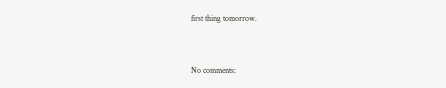first thing tomorrow.


No comments: